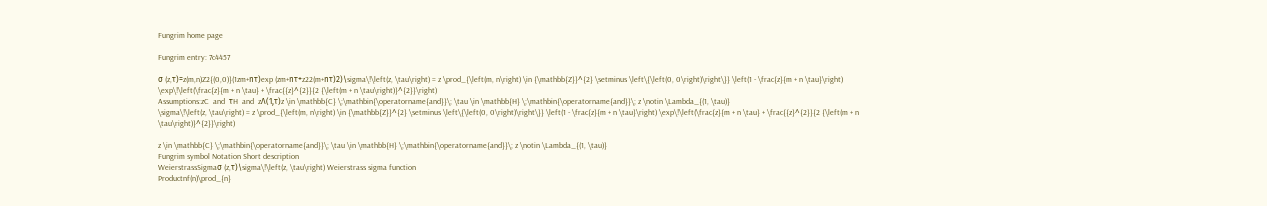Fungrim home page

Fungrim entry: 7c4457

σ (z,τ)=z(m,n)Z2{(0,0)}(1zm+nτ)exp (zm+nτ+z22(m+nτ)2)\sigma\!\left(z, \tau\right) = z \prod_{\left(m, n\right) \in {\mathbb{Z}}^{2} \setminus \left\{\left(0, 0\right)\right\}} \left(1 - \frac{z}{m + n \tau}\right) \exp\!\left(\frac{z}{m + n \tau} + \frac{{z}^{2}}{2 {\left(m + n \tau\right)}^{2}}\right)
Assumptions:zC  and  τH  and  zΛ(1,τ)z \in \mathbb{C} \;\mathbin{\operatorname{and}}\; \tau \in \mathbb{H} \;\mathbin{\operatorname{and}}\; z \notin \Lambda_{(1, \tau)}
\sigma\!\left(z, \tau\right) = z \prod_{\left(m, n\right) \in {\mathbb{Z}}^{2} \setminus \left\{\left(0, 0\right)\right\}} \left(1 - \frac{z}{m + n \tau}\right) \exp\!\left(\frac{z}{m + n \tau} + \frac{{z}^{2}}{2 {\left(m + n \tau\right)}^{2}}\right)

z \in \mathbb{C} \;\mathbin{\operatorname{and}}\; \tau \in \mathbb{H} \;\mathbin{\operatorname{and}}\; z \notin \Lambda_{(1, \tau)}
Fungrim symbol Notation Short description
WeierstrassSigmaσ (z,τ)\sigma\!\left(z, \tau\right) Weierstrass sigma function
Productnf(n)\prod_{n}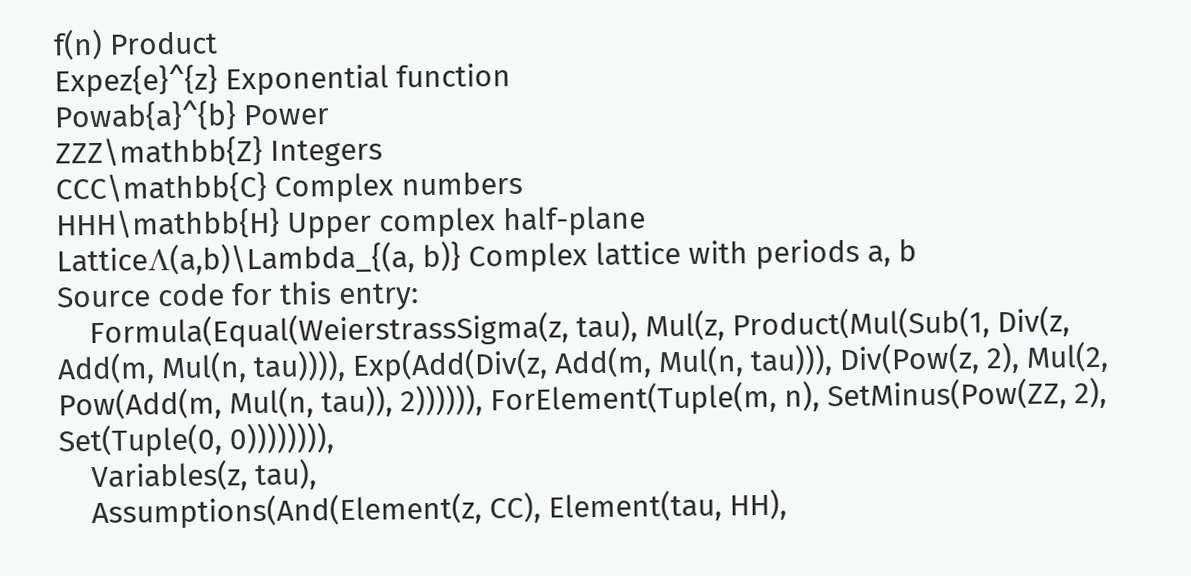f(n) Product
Expez{e}^{z} Exponential function
Powab{a}^{b} Power
ZZZ\mathbb{Z} Integers
CCC\mathbb{C} Complex numbers
HHH\mathbb{H} Upper complex half-plane
LatticeΛ(a,b)\Lambda_{(a, b)} Complex lattice with periods a, b
Source code for this entry:
    Formula(Equal(WeierstrassSigma(z, tau), Mul(z, Product(Mul(Sub(1, Div(z, Add(m, Mul(n, tau)))), Exp(Add(Div(z, Add(m, Mul(n, tau))), Div(Pow(z, 2), Mul(2, Pow(Add(m, Mul(n, tau)), 2)))))), ForElement(Tuple(m, n), SetMinus(Pow(ZZ, 2), Set(Tuple(0, 0)))))))),
    Variables(z, tau),
    Assumptions(And(Element(z, CC), Element(tau, HH),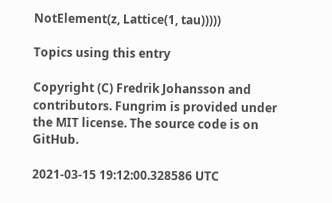NotElement(z, Lattice(1, tau)))))

Topics using this entry

Copyright (C) Fredrik Johansson and contributors. Fungrim is provided under the MIT license. The source code is on GitHub.

2021-03-15 19:12:00.328586 UTC